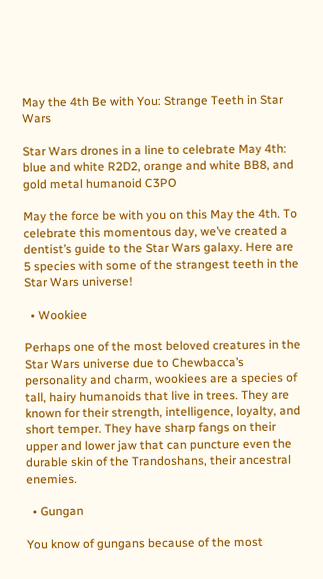May the 4th Be with You: Strange Teeth in Star Wars

Star Wars drones in a line to celebrate May 4th: blue and white R2D2, orange and white BB8, and gold metal humanoid C3PO

May the force be with you on this May the 4th. To celebrate this momentous day, we’ve created a dentist’s guide to the Star Wars galaxy. Here are 5 species with some of the strangest teeth in the Star Wars universe!

  • Wookiee

Perhaps one of the most beloved creatures in the Star Wars universe due to Chewbacca’s personality and charm, wookiees are a species of tall, hairy humanoids that live in trees. They are known for their strength, intelligence, loyalty, and short temper. They have sharp fangs on their upper and lower jaw that can puncture even the durable skin of the Trandoshans, their ancestral enemies.

  • Gungan

You know of gungans because of the most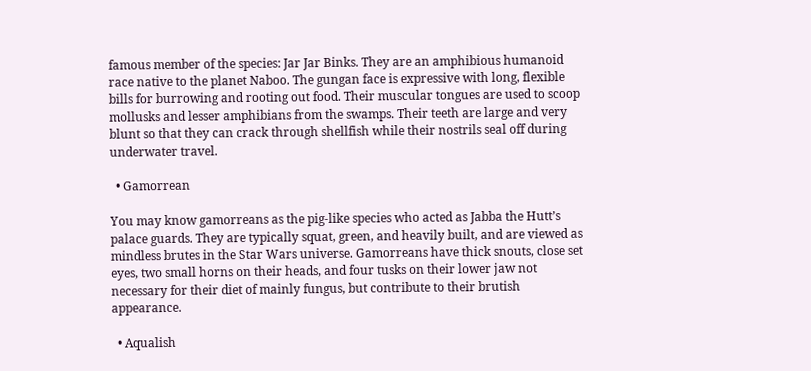famous member of the species: Jar Jar Binks. They are an amphibious humanoid race native to the planet Naboo. The gungan face is expressive with long, flexible bills for burrowing and rooting out food. Their muscular tongues are used to scoop mollusks and lesser amphibians from the swamps. Their teeth are large and very blunt so that they can crack through shellfish while their nostrils seal off during underwater travel.

  • Gamorrean

You may know gamorreans as the pig-like species who acted as Jabba the Hutt’s palace guards. They are typically squat, green, and heavily built, and are viewed as mindless brutes in the Star Wars universe. Gamorreans have thick snouts, close set eyes, two small horns on their heads, and four tusks on their lower jaw not necessary for their diet of mainly fungus, but contribute to their brutish appearance.

  • Aqualish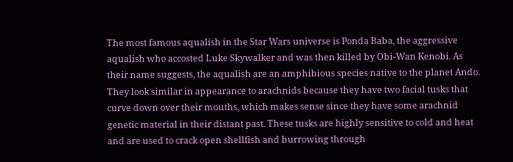The most famous aqualish in the Star Wars universe is Ponda Baba, the aggressive aqualish who accosted Luke Skywalker and was then killed by Obi-Wan Kenobi. As their name suggests, the aqualish are an amphibious species native to the planet Ando. They look similar in appearance to arachnids because they have two facial tusks that curve down over their mouths, which makes sense since they have some arachnid genetic material in their distant past. These tusks are highly sensitive to cold and heat and are used to crack open shellfish and burrowing through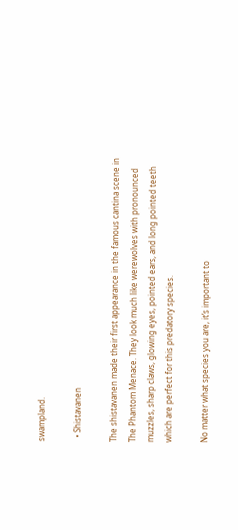swampland.

  • Shistavanen

The shistavanen made their first appearance in the famous cantina scene in The Phantom Menace. They look much like werewolves with pronounced muzzles, sharp claws, glowing eyes, pointed ears, and long pointed teeth which are perfect for this predatory species.

No matter what species you are, it’s important to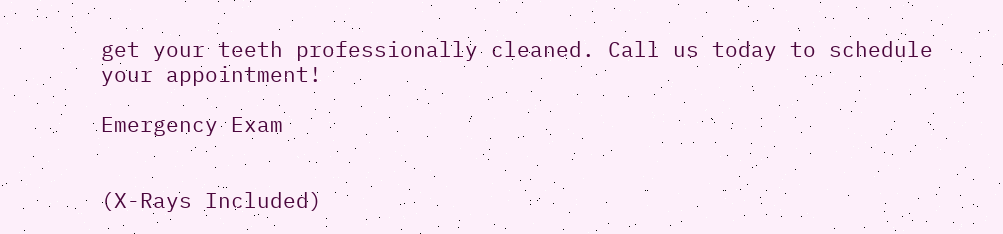get your teeth professionally cleaned. Call us today to schedule your appointment!

Emergency Exam


(X-Rays Included)